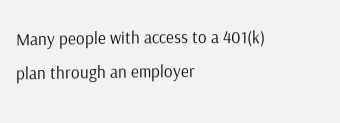Many people with access to a 401(k) plan through an employer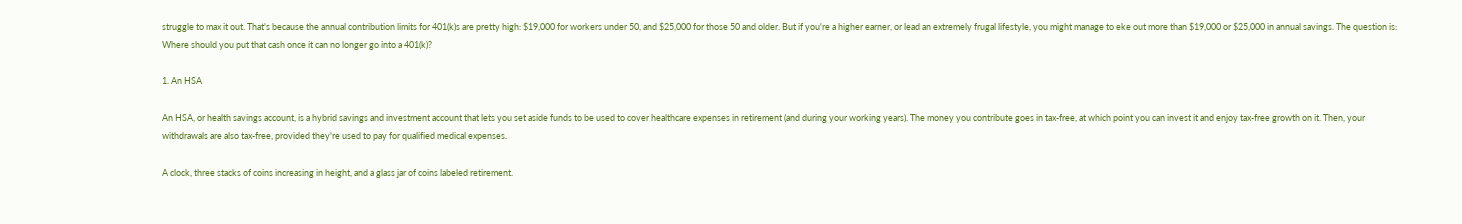struggle to max it out. That's because the annual contribution limits for 401(k)s are pretty high: $19,000 for workers under 50, and $25,000 for those 50 and older. But if you're a higher earner, or lead an extremely frugal lifestyle, you might manage to eke out more than $19,000 or $25,000 in annual savings. The question is: Where should you put that cash once it can no longer go into a 401(k)?

1. An HSA

An HSA, or health savings account, is a hybrid savings and investment account that lets you set aside funds to be used to cover healthcare expenses in retirement (and during your working years). The money you contribute goes in tax-free, at which point you can invest it and enjoy tax-free growth on it. Then, your withdrawals are also tax-free, provided they're used to pay for qualified medical expenses.

A clock, three stacks of coins increasing in height, and a glass jar of coins labeled retirement.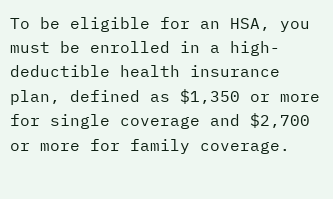To be eligible for an HSA, you must be enrolled in a high-deductible health insurance plan, defined as $1,350 or more for single coverage and $2,700 or more for family coverage.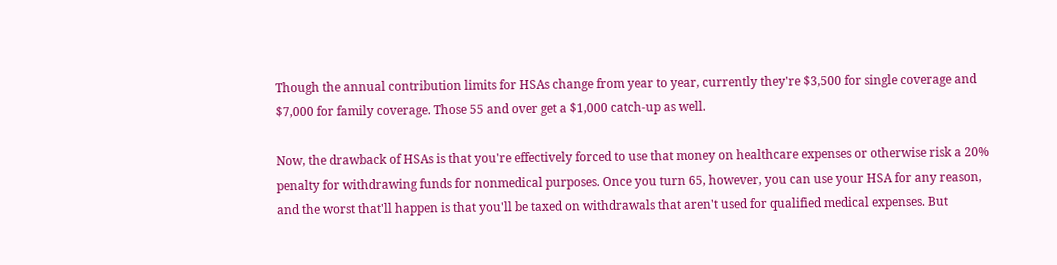Though the annual contribution limits for HSAs change from year to year, currently they're $3,500 for single coverage and $7,000 for family coverage. Those 55 and over get a $1,000 catch-up as well.

Now, the drawback of HSAs is that you're effectively forced to use that money on healthcare expenses or otherwise risk a 20% penalty for withdrawing funds for nonmedical purposes. Once you turn 65, however, you can use your HSA for any reason, and the worst that'll happen is that you'll be taxed on withdrawals that aren't used for qualified medical expenses. But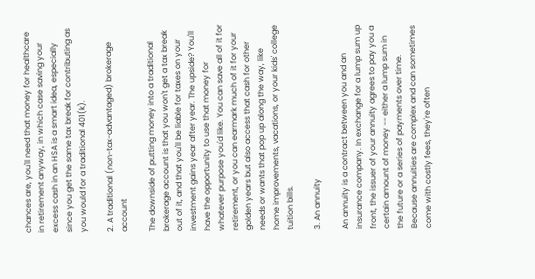chances are, you'll need that money for healthcare in retirement anyway, in which case saving your excess cash in an HSA is a smart idea, especially since you get the same tax break for contributing as you would for a traditional 401(k).

2. A traditional (non-tax-advantaged) brokerage account

The downside of putting money into a traditional brokerage account is that you won't get a tax break out of it, and that you'll be liable for taxes on your investment gains year after year. The upside? You'll have the opportunity to use that money for whatever purpose you'd like. You can save all of it for retirement, or you can earmark much of it for your golden years but also access that cash for other needs or wants that pop up along the way, like home improvements, vacations, or your kids' college tuition bills.

3. An annuity

An annuity is a contract between you and an insurance company. In exchange for a lump sum up front, the issuer of your annuity agrees to pay you a certain amount of money -- either a lump sum in the future or a series of payments over time. Because annuities are complex and can sometimes come with costly fees, they're often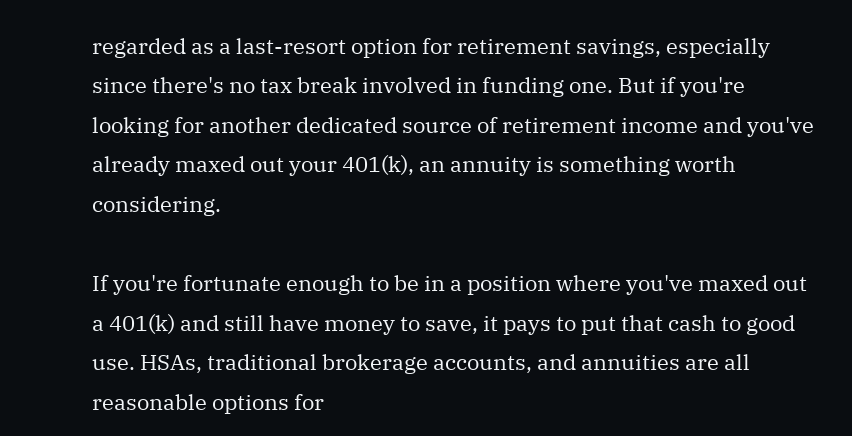regarded as a last-resort option for retirement savings, especially since there's no tax break involved in funding one. But if you're looking for another dedicated source of retirement income and you've already maxed out your 401(k), an annuity is something worth considering.

If you're fortunate enough to be in a position where you've maxed out a 401(k) and still have money to save, it pays to put that cash to good use. HSAs, traditional brokerage accounts, and annuities are all reasonable options for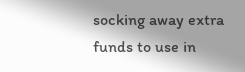socking away extra funds to use in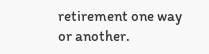retirement one way or another.